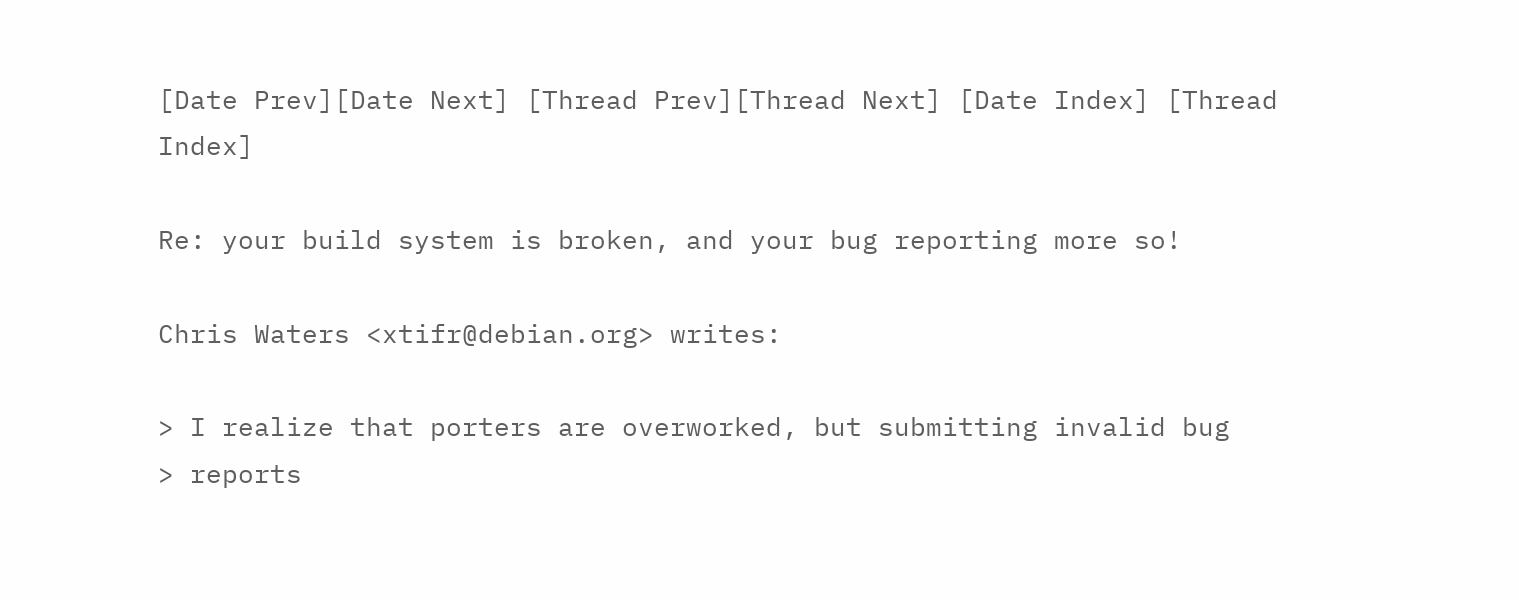[Date Prev][Date Next] [Thread Prev][Thread Next] [Date Index] [Thread Index]

Re: your build system is broken, and your bug reporting more so!

Chris Waters <xtifr@debian.org> writes:

> I realize that porters are overworked, but submitting invalid bug
> reports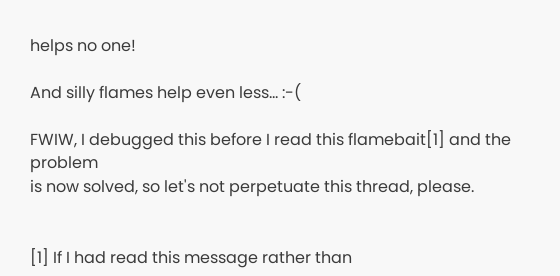helps no one!

And silly flames help even less... :-(

FWIW, I debugged this before I read this flamebait[1] and the problem
is now solved, so let's not perpetuate this thread, please.


[1] If I had read this message rather than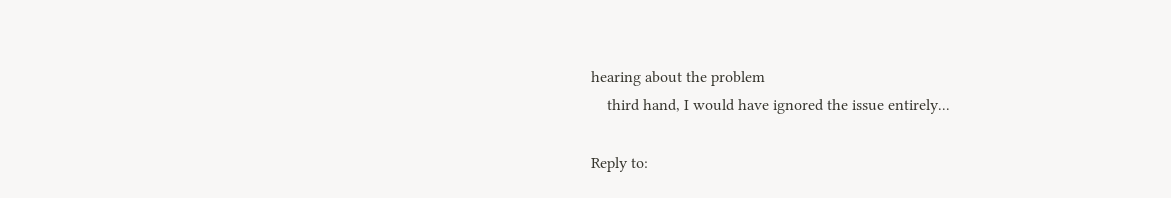hearing about the problem
    third hand, I would have ignored the issue entirely...

Reply to: